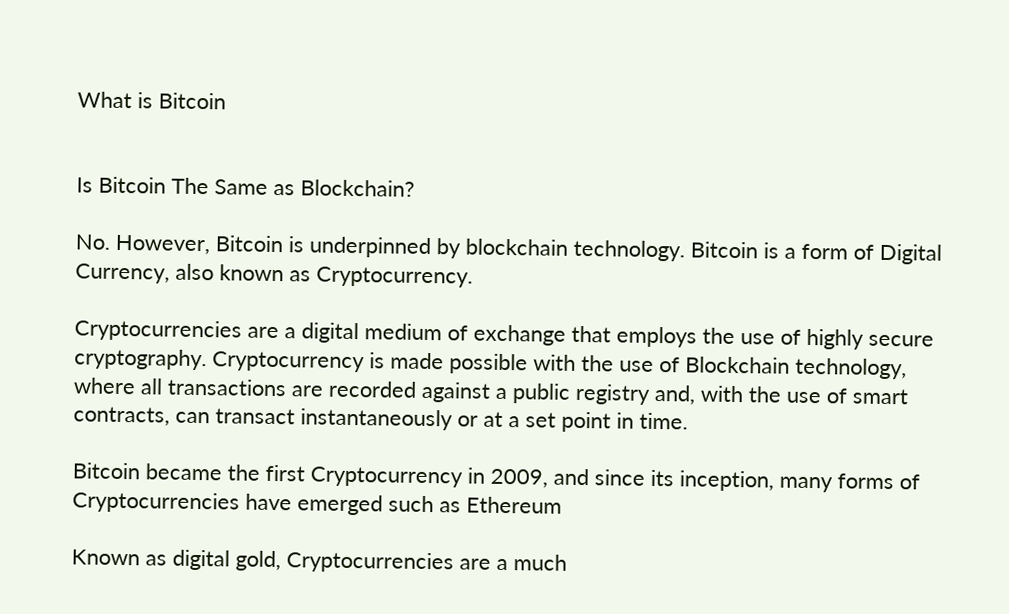What is Bitcoin


Is Bitcoin The Same as Blockchain?

No. However, Bitcoin is underpinned by blockchain technology. Bitcoin is a form of Digital Currency, also known as Cryptocurrency.

Cryptocurrencies are a digital medium of exchange that employs the use of highly secure cryptography. Cryptocurrency is made possible with the use of Blockchain technology, where all transactions are recorded against a public registry and, with the use of smart contracts, can transact instantaneously or at a set point in time.

Bitcoin became the first Cryptocurrency in 2009, and since its inception, many forms of Cryptocurrencies have emerged such as Ethereum

Known as digital gold, Cryptocurrencies are a much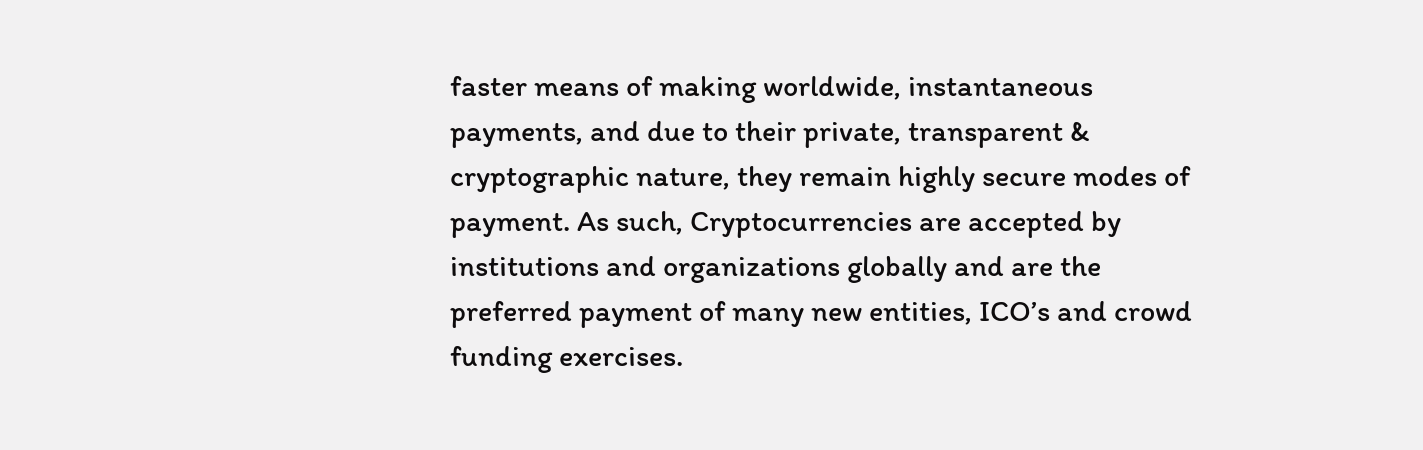faster means of making worldwide, instantaneous payments, and due to their private, transparent & cryptographic nature, they remain highly secure modes of payment. As such, Cryptocurrencies are accepted by institutions and organizations globally and are the preferred payment of many new entities, ICO’s and crowd funding exercises.